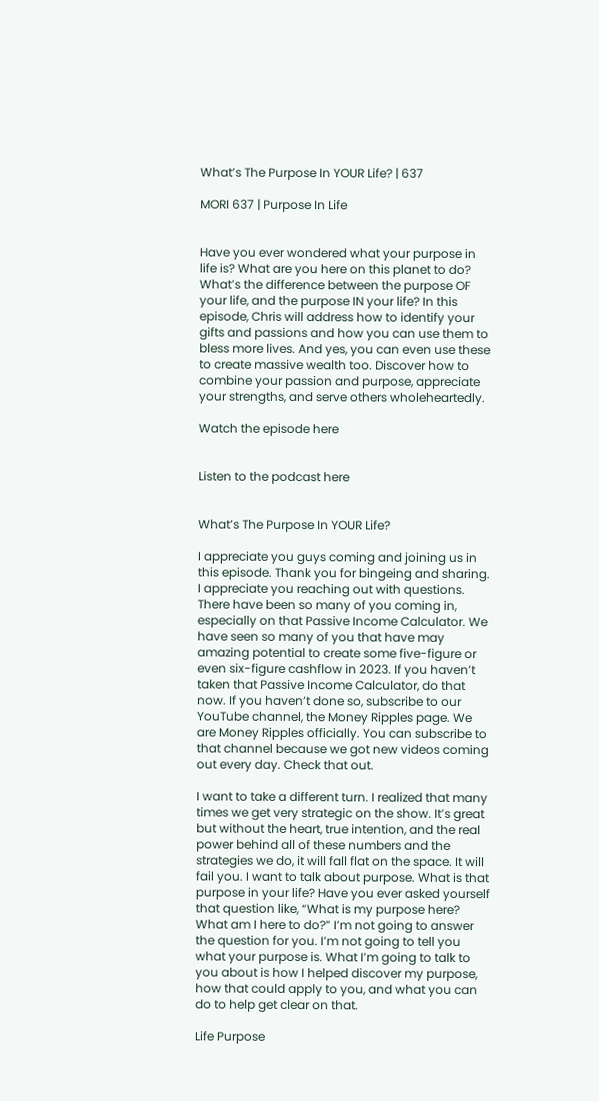What’s The Purpose In YOUR Life? | 637

MORI 637 | Purpose In Life


Have you ever wondered what your purpose in life is? What are you here on this planet to do? What’s the difference between the purpose OF your life, and the purpose IN your life? In this episode, Chris will address how to identify your gifts and passions and how you can use them to bless more lives. And yes, you can even use these to create massive wealth too. Discover how to combine your passion and purpose, appreciate your strengths, and serve others wholeheartedly.

Watch the episode here


Listen to the podcast here


What’s The Purpose In YOUR Life?

I appreciate you guys coming and joining us in this episode. Thank you for bingeing and sharing. I appreciate you reaching out with questions. There have been so many of you coming in, especially on that Passive Income Calculator. We have seen so many of you that have may amazing potential to create some five-figure or even six-figure cashflow in 2023. If you haven’t taken that Passive Income Calculator, do that now. If you haven’t done so, subscribe to our YouTube channel, the Money Ripples page. We are Money Ripples officially. You can subscribe to that channel because we got new videos coming out every day. Check that out.

I want to take a different turn. I realized that many times we get very strategic on the show. It’s great but without the heart, true intention, and the real power behind all of these numbers and the strategies we do, it will fall flat on the space. It will fail you. I want to talk about purpose. What is that purpose in your life? Have you ever asked yourself that question like, “What is my purpose here? What am I here to do?” I’m not going to answer the question for you. I’m not going to tell you what your purpose is. What I’m going to talk to you about is how I helped discover my purpose, how that could apply to you, and what you can do to help get clear on that.

Life Purpose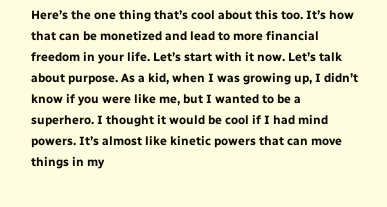Here’s the one thing that’s cool about this too. It’s how that can be monetized and lead to more financial freedom in your life. Let’s start with it now. Let’s talk about purpose. As a kid, when I was growing up, I didn’t know if you were like me, but I wanted to be a superhero. I thought it would be cool if I had mind powers. It’s almost like kinetic powers that can move things in my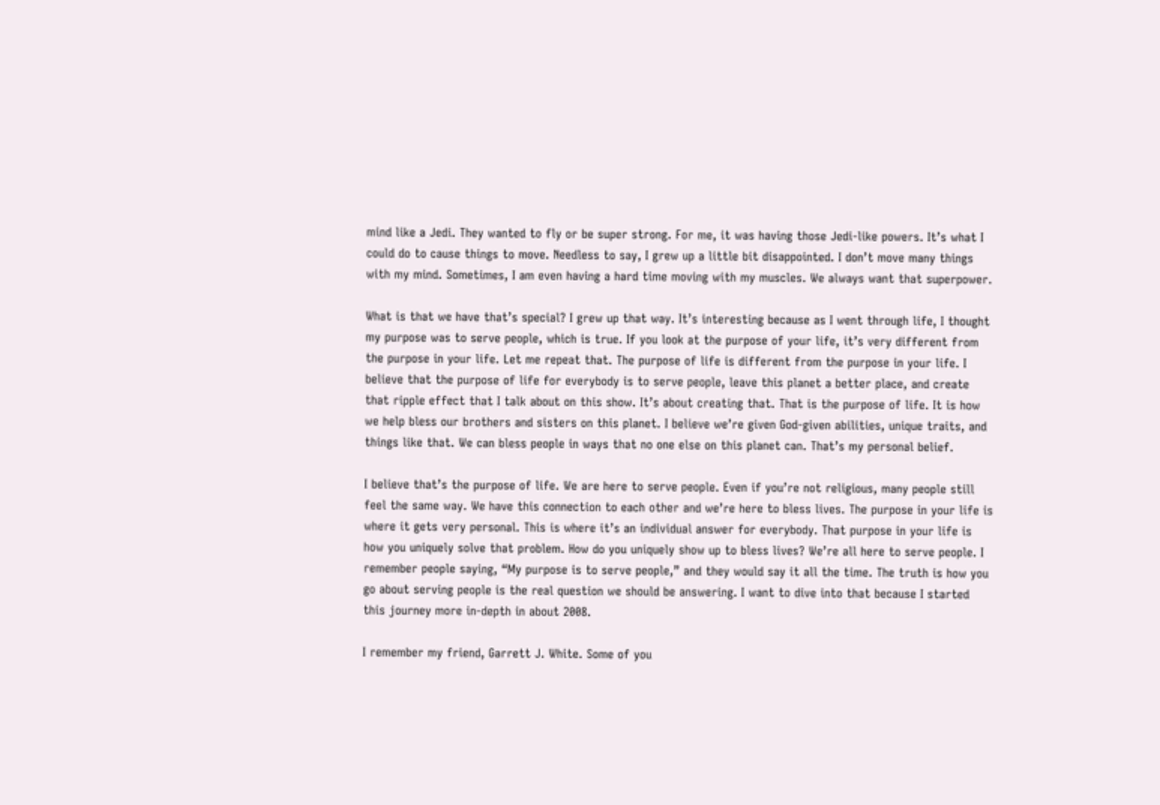mind like a Jedi. They wanted to fly or be super strong. For me, it was having those Jedi-like powers. It’s what I could do to cause things to move. Needless to say, I grew up a little bit disappointed. I don’t move many things with my mind. Sometimes, I am even having a hard time moving with my muscles. We always want that superpower.

What is that we have that’s special? I grew up that way. It’s interesting because as I went through life, I thought my purpose was to serve people, which is true. If you look at the purpose of your life, it’s very different from the purpose in your life. Let me repeat that. The purpose of life is different from the purpose in your life. I believe that the purpose of life for everybody is to serve people, leave this planet a better place, and create that ripple effect that I talk about on this show. It’s about creating that. That is the purpose of life. It is how we help bless our brothers and sisters on this planet. I believe we’re given God-given abilities, unique traits, and things like that. We can bless people in ways that no one else on this planet can. That’s my personal belief.

I believe that’s the purpose of life. We are here to serve people. Even if you’re not religious, many people still feel the same way. We have this connection to each other and we’re here to bless lives. The purpose in your life is where it gets very personal. This is where it’s an individual answer for everybody. That purpose in your life is how you uniquely solve that problem. How do you uniquely show up to bless lives? We’re all here to serve people. I remember people saying, “My purpose is to serve people,” and they would say it all the time. The truth is how you go about serving people is the real question we should be answering. I want to dive into that because I started this journey more in-depth in about 2008.

I remember my friend, Garrett J. White. Some of you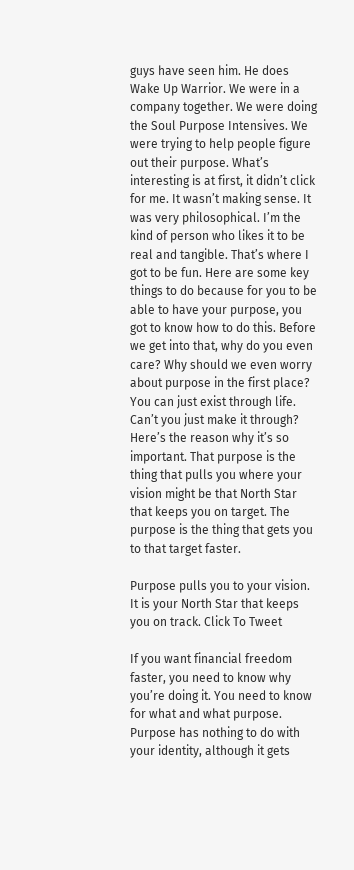guys have seen him. He does Wake Up Warrior. We were in a company together. We were doing the Soul Purpose Intensives. We were trying to help people figure out their purpose. What’s interesting is at first, it didn’t click for me. It wasn’t making sense. It was very philosophical. I’m the kind of person who likes it to be real and tangible. That’s where I got to be fun. Here are some key things to do because for you to be able to have your purpose, you got to know how to do this. Before we get into that, why do you even care? Why should we even worry about purpose in the first place? You can just exist through life. Can’t you just make it through? Here’s the reason why it’s so important. That purpose is the thing that pulls you where your vision might be that North Star that keeps you on target. The purpose is the thing that gets you to that target faster.

Purpose pulls you to your vision. It is your North Star that keeps you on track. Click To Tweet

If you want financial freedom faster, you need to know why you’re doing it. You need to know for what and what purpose. Purpose has nothing to do with your identity, although it gets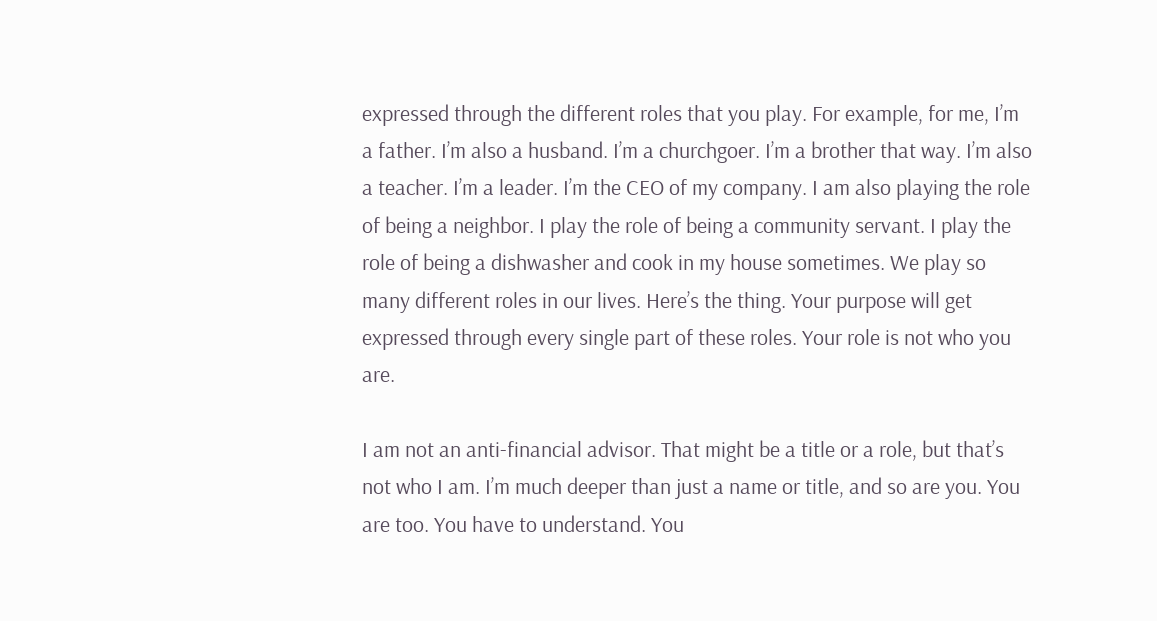expressed through the different roles that you play. For example, for me, I’m a father. I’m also a husband. I’m a churchgoer. I’m a brother that way. I’m also a teacher. I’m a leader. I’m the CEO of my company. I am also playing the role of being a neighbor. I play the role of being a community servant. I play the role of being a dishwasher and cook in my house sometimes. We play so many different roles in our lives. Here’s the thing. Your purpose will get expressed through every single part of these roles. Your role is not who you are.

I am not an anti-financial advisor. That might be a title or a role, but that’s not who I am. I’m much deeper than just a name or title, and so are you. You are too. You have to understand. You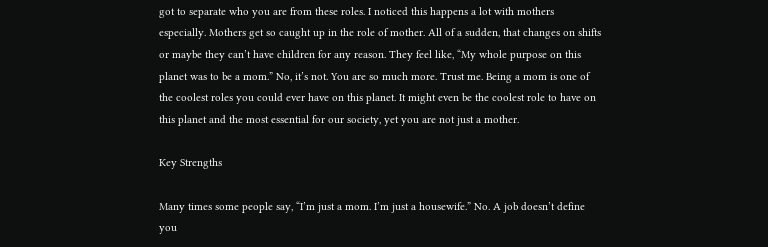got to separate who you are from these roles. I noticed this happens a lot with mothers especially. Mothers get so caught up in the role of mother. All of a sudden, that changes on shifts or maybe they can’t have children for any reason. They feel like, “My whole purpose on this planet was to be a mom.” No, it’s not. You are so much more. Trust me. Being a mom is one of the coolest roles you could ever have on this planet. It might even be the coolest role to have on this planet and the most essential for our society, yet you are not just a mother.

Key Strengths

Many times some people say, “I’m just a mom. I’m just a housewife.” No. A job doesn’t define you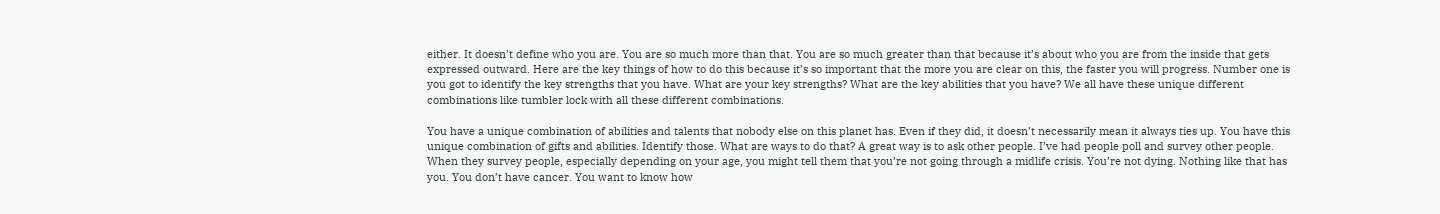either. It doesn’t define who you are. You are so much more than that. You are so much greater than that because it’s about who you are from the inside that gets expressed outward. Here are the key things of how to do this because it’s so important that the more you are clear on this, the faster you will progress. Number one is you got to identify the key strengths that you have. What are your key strengths? What are the key abilities that you have? We all have these unique different combinations like tumbler lock with all these different combinations.

You have a unique combination of abilities and talents that nobody else on this planet has. Even if they did, it doesn’t necessarily mean it always ties up. You have this unique combination of gifts and abilities. Identify those. What are ways to do that? A great way is to ask other people. I’ve had people poll and survey other people. When they survey people, especially depending on your age, you might tell them that you’re not going through a midlife crisis. You’re not dying. Nothing like that has you. You don’t have cancer. You want to know how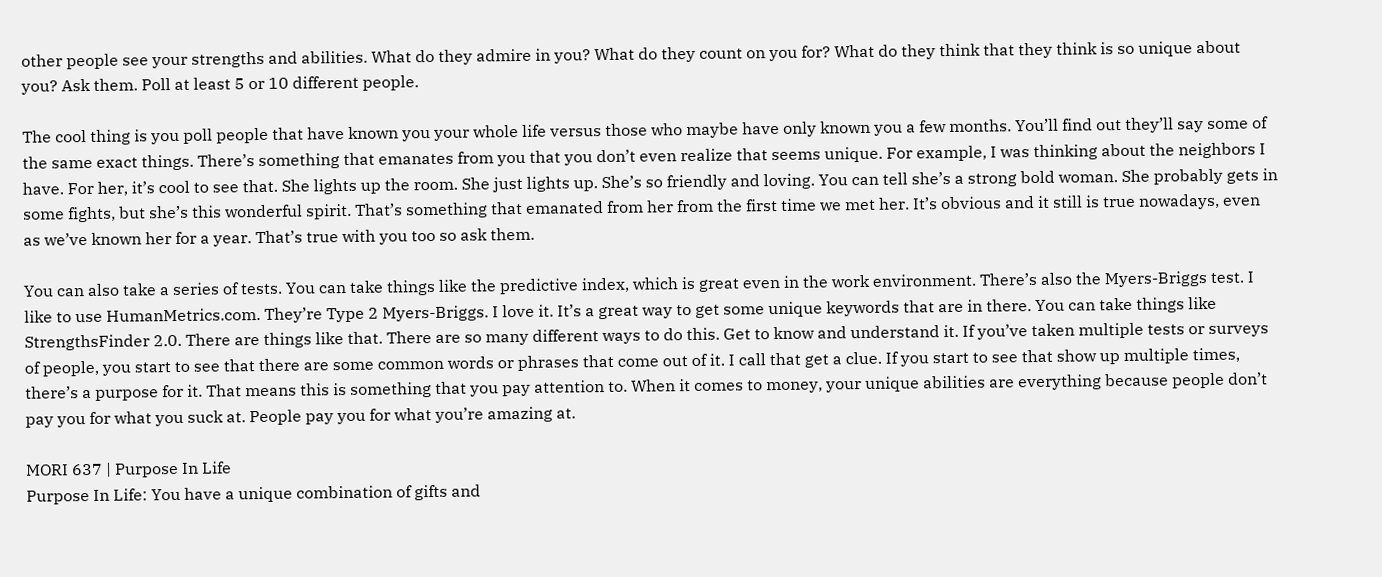other people see your strengths and abilities. What do they admire in you? What do they count on you for? What do they think that they think is so unique about you? Ask them. Poll at least 5 or 10 different people.

The cool thing is you poll people that have known you your whole life versus those who maybe have only known you a few months. You’ll find out they’ll say some of the same exact things. There’s something that emanates from you that you don’t even realize that seems unique. For example, I was thinking about the neighbors I have. For her, it’s cool to see that. She lights up the room. She just lights up. She’s so friendly and loving. You can tell she’s a strong bold woman. She probably gets in some fights, but she’s this wonderful spirit. That’s something that emanated from her from the first time we met her. It’s obvious and it still is true nowadays, even as we’ve known her for a year. That’s true with you too so ask them.

You can also take a series of tests. You can take things like the predictive index, which is great even in the work environment. There’s also the Myers-Briggs test. I like to use HumanMetrics.com. They’re Type 2 Myers-Briggs. I love it. It’s a great way to get some unique keywords that are in there. You can take things like StrengthsFinder 2.0. There are things like that. There are so many different ways to do this. Get to know and understand it. If you’ve taken multiple tests or surveys of people, you start to see that there are some common words or phrases that come out of it. I call that get a clue. If you start to see that show up multiple times, there’s a purpose for it. That means this is something that you pay attention to. When it comes to money, your unique abilities are everything because people don’t pay you for what you suck at. People pay you for what you’re amazing at.

MORI 637 | Purpose In Life
Purpose In Life: You have a unique combination of gifts and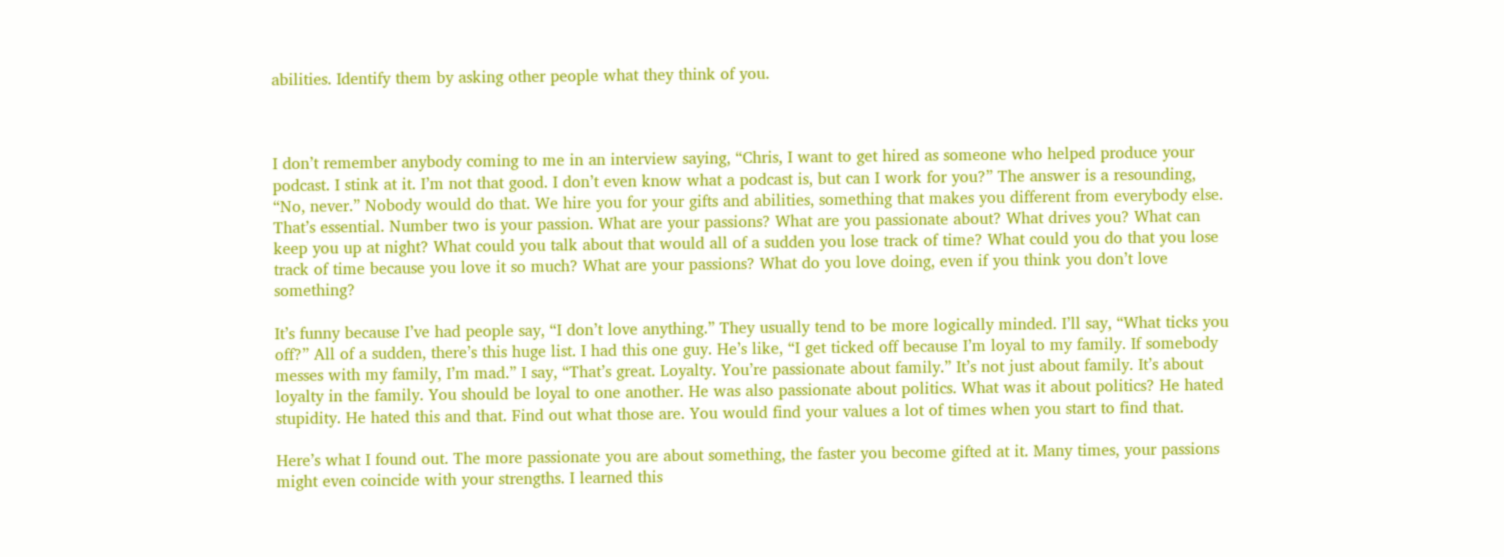abilities. Identify them by asking other people what they think of you.



I don’t remember anybody coming to me in an interview saying, “Chris, I want to get hired as someone who helped produce your podcast. I stink at it. I’m not that good. I don’t even know what a podcast is, but can I work for you?” The answer is a resounding, “No, never.” Nobody would do that. We hire you for your gifts and abilities, something that makes you different from everybody else. That’s essential. Number two is your passion. What are your passions? What are you passionate about? What drives you? What can keep you up at night? What could you talk about that would all of a sudden you lose track of time? What could you do that you lose track of time because you love it so much? What are your passions? What do you love doing, even if you think you don’t love something?

It’s funny because I’ve had people say, “I don’t love anything.” They usually tend to be more logically minded. I’ll say, “What ticks you off?” All of a sudden, there’s this huge list. I had this one guy. He’s like, “I get ticked off because I’m loyal to my family. If somebody messes with my family, I’m mad.” I say, “That’s great. Loyalty. You’re passionate about family.” It’s not just about family. It’s about loyalty in the family. You should be loyal to one another. He was also passionate about politics. What was it about politics? He hated stupidity. He hated this and that. Find out what those are. You would find your values a lot of times when you start to find that.

Here’s what I found out. The more passionate you are about something, the faster you become gifted at it. Many times, your passions might even coincide with your strengths. I learned this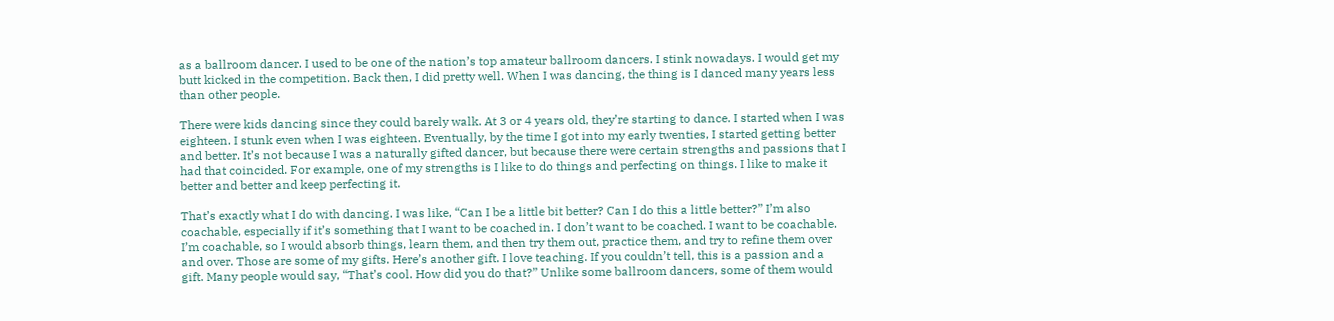as a ballroom dancer. I used to be one of the nation’s top amateur ballroom dancers. I stink nowadays. I would get my butt kicked in the competition. Back then, I did pretty well. When I was dancing, the thing is I danced many years less than other people.

There were kids dancing since they could barely walk. At 3 or 4 years old, they’re starting to dance. I started when I was eighteen. I stunk even when I was eighteen. Eventually, by the time I got into my early twenties, I started getting better and better. It’s not because I was a naturally gifted dancer, but because there were certain strengths and passions that I had that coincided. For example, one of my strengths is I like to do things and perfecting on things. I like to make it better and better and keep perfecting it.

That’s exactly what I do with dancing. I was like, “Can I be a little bit better? Can I do this a little better?” I’m also coachable, especially if it’s something that I want to be coached in. I don’t want to be coached. I want to be coachable. I’m coachable, so I would absorb things, learn them, and then try them out, practice them, and try to refine them over and over. Those are some of my gifts. Here’s another gift. I love teaching. If you couldn’t tell, this is a passion and a gift. Many people would say, “That’s cool. How did you do that?” Unlike some ballroom dancers, some of them would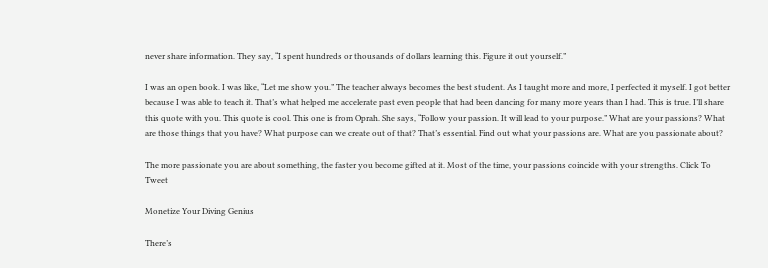never share information. They say, “I spent hundreds or thousands of dollars learning this. Figure it out yourself.”

I was an open book. I was like, “Let me show you.” The teacher always becomes the best student. As I taught more and more, I perfected it myself. I got better because I was able to teach it. That’s what helped me accelerate past even people that had been dancing for many more years than I had. This is true. I’ll share this quote with you. This quote is cool. This one is from Oprah. She says, “Follow your passion. It will lead to your purpose.” What are your passions? What are those things that you have? What purpose can we create out of that? That’s essential. Find out what your passions are. What are you passionate about?

The more passionate you are about something, the faster you become gifted at it. Most of the time, your passions coincide with your strengths. Click To Tweet

Monetize Your Diving Genius

There’s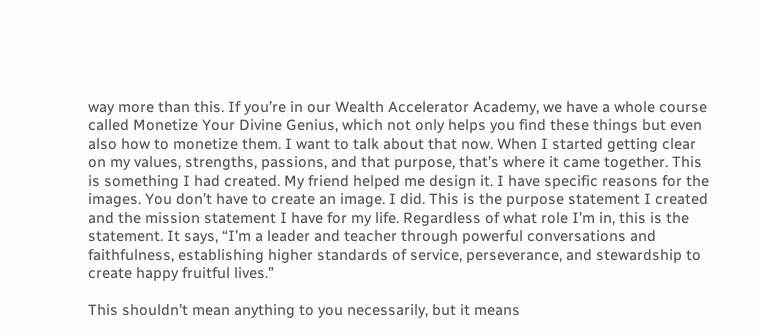way more than this. If you’re in our Wealth Accelerator Academy, we have a whole course called Monetize Your Divine Genius, which not only helps you find these things but even also how to monetize them. I want to talk about that now. When I started getting clear on my values, strengths, passions, and that purpose, that’s where it came together. This is something I had created. My friend helped me design it. I have specific reasons for the images. You don’t have to create an image. I did. This is the purpose statement I created and the mission statement I have for my life. Regardless of what role I’m in, this is the statement. It says, “I’m a leader and teacher through powerful conversations and faithfulness, establishing higher standards of service, perseverance, and stewardship to create happy fruitful lives.”

This shouldn’t mean anything to you necessarily, but it means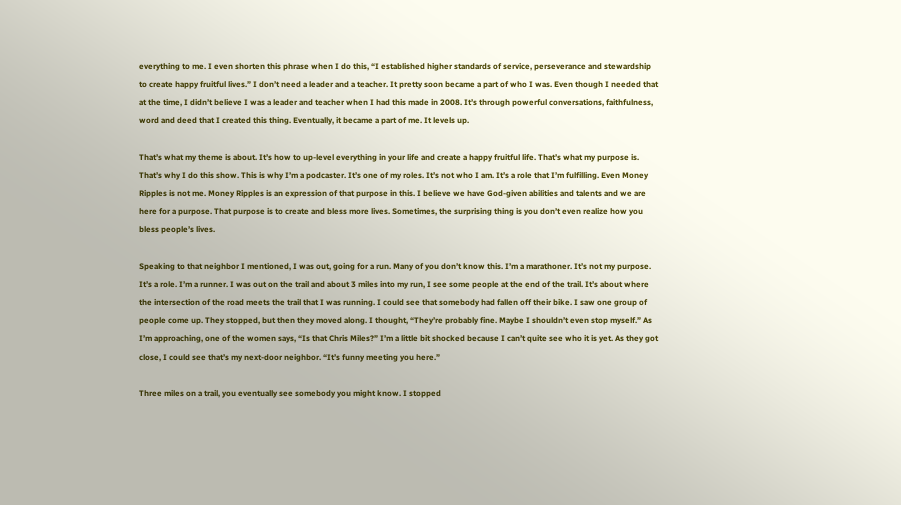everything to me. I even shorten this phrase when I do this, “I established higher standards of service, perseverance and stewardship to create happy fruitful lives.” I don’t need a leader and a teacher. It pretty soon became a part of who I was. Even though I needed that at the time, I didn’t believe I was a leader and teacher when I had this made in 2008. It’s through powerful conversations, faithfulness, word and deed that I created this thing. Eventually, it became a part of me. It levels up.

That’s what my theme is about. It’s how to up-level everything in your life and create a happy fruitful life. That’s what my purpose is. That’s why I do this show. This is why I’m a podcaster. It’s one of my roles. It’s not who I am. It’s a role that I’m fulfilling. Even Money Ripples is not me. Money Ripples is an expression of that purpose in this. I believe we have God-given abilities and talents and we are here for a purpose. That purpose is to create and bless more lives. Sometimes, the surprising thing is you don’t even realize how you bless people’s lives.

Speaking to that neighbor I mentioned, I was out, going for a run. Many of you don’t know this. I’m a marathoner. It’s not my purpose. It’s a role. I’m a runner. I was out on the trail and about 3 miles into my run, I see some people at the end of the trail. It’s about where the intersection of the road meets the trail that I was running. I could see that somebody had fallen off their bike. I saw one group of people come up. They stopped, but then they moved along. I thought, “They’re probably fine. Maybe I shouldn’t even stop myself.” As I’m approaching, one of the women says, “Is that Chris Miles?” I’m a little bit shocked because I can’t quite see who it is yet. As they got close, I could see that’s my next-door neighbor. “It’s funny meeting you here.”

Three miles on a trail, you eventually see somebody you might know. I stopped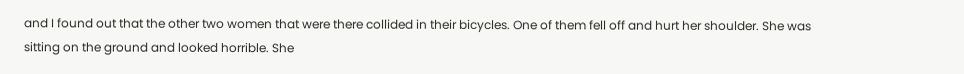and I found out that the other two women that were there collided in their bicycles. One of them fell off and hurt her shoulder. She was sitting on the ground and looked horrible. She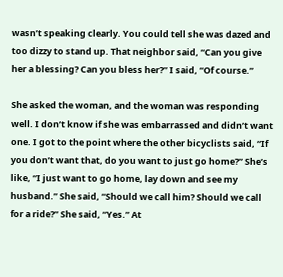wasn’t speaking clearly. You could tell she was dazed and too dizzy to stand up. That neighbor said, “Can you give her a blessing? Can you bless her?” I said, “Of course.”

She asked the woman, and the woman was responding well. I don’t know if she was embarrassed and didn’t want one. I got to the point where the other bicyclists said, “If you don’t want that, do you want to just go home?” She’s like, “I just want to go home, lay down and see my husband.” She said, “Should we call him? Should we call for a ride?” She said, “Yes.” At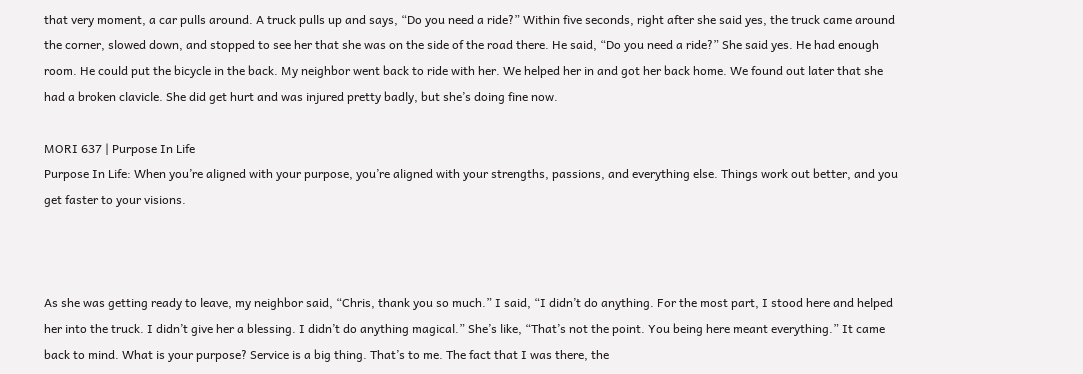that very moment, a car pulls around. A truck pulls up and says, “Do you need a ride?” Within five seconds, right after she said yes, the truck came around the corner, slowed down, and stopped to see her that she was on the side of the road there. He said, “Do you need a ride?” She said yes. He had enough room. He could put the bicycle in the back. My neighbor went back to ride with her. We helped her in and got her back home. We found out later that she had a broken clavicle. She did get hurt and was injured pretty badly, but she’s doing fine now.

MORI 637 | Purpose In Life
Purpose In Life: When you’re aligned with your purpose, you’re aligned with your strengths, passions, and everything else. Things work out better, and you get faster to your visions.



As she was getting ready to leave, my neighbor said, “Chris, thank you so much.” I said, “I didn’t do anything. For the most part, I stood here and helped her into the truck. I didn’t give her a blessing. I didn’t do anything magical.” She’s like, “That’s not the point. You being here meant everything.” It came back to mind. What is your purpose? Service is a big thing. That’s to me. The fact that I was there, the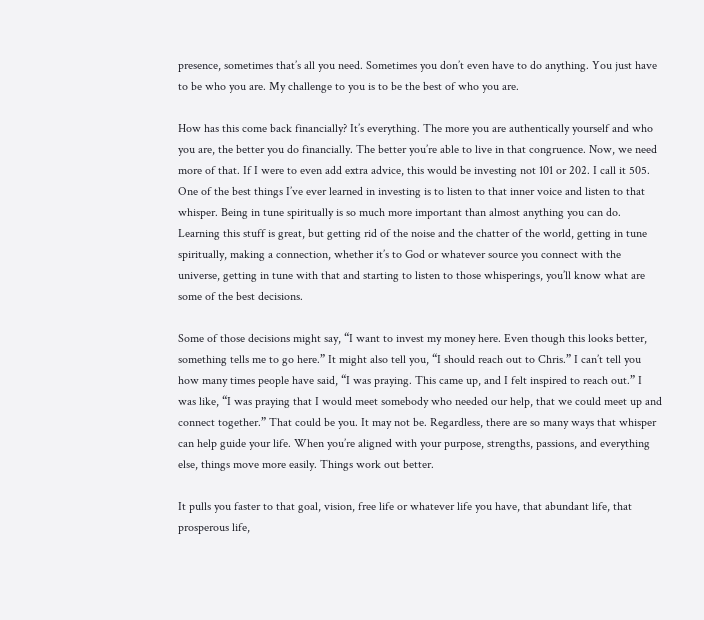presence, sometimes that’s all you need. Sometimes you don’t even have to do anything. You just have to be who you are. My challenge to you is to be the best of who you are.

How has this come back financially? It’s everything. The more you are authentically yourself and who you are, the better you do financially. The better you’re able to live in that congruence. Now, we need more of that. If I were to even add extra advice, this would be investing not 101 or 202. I call it 505. One of the best things I’ve ever learned in investing is to listen to that inner voice and listen to that whisper. Being in tune spiritually is so much more important than almost anything you can do. Learning this stuff is great, but getting rid of the noise and the chatter of the world, getting in tune spiritually, making a connection, whether it’s to God or whatever source you connect with the universe, getting in tune with that and starting to listen to those whisperings, you’ll know what are some of the best decisions.

Some of those decisions might say, “I want to invest my money here. Even though this looks better, something tells me to go here.” It might also tell you, “I should reach out to Chris.” I can’t tell you how many times people have said, “I was praying. This came up, and I felt inspired to reach out.” I was like, “I was praying that I would meet somebody who needed our help, that we could meet up and connect together.” That could be you. It may not be. Regardless, there are so many ways that whisper can help guide your life. When you’re aligned with your purpose, strengths, passions, and everything else, things move more easily. Things work out better.

It pulls you faster to that goal, vision, free life or whatever life you have, that abundant life, that prosperous life,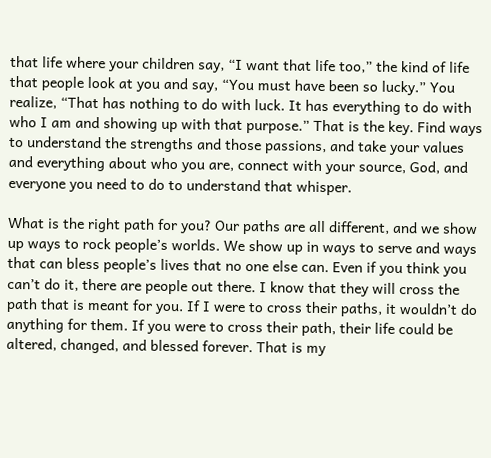that life where your children say, “I want that life too,” the kind of life that people look at you and say, “You must have been so lucky.” You realize, “That has nothing to do with luck. It has everything to do with who I am and showing up with that purpose.” That is the key. Find ways to understand the strengths and those passions, and take your values and everything about who you are, connect with your source, God, and everyone you need to do to understand that whisper.

What is the right path for you? Our paths are all different, and we show up ways to rock people’s worlds. We show up in ways to serve and ways that can bless people’s lives that no one else can. Even if you think you can’t do it, there are people out there. I know that they will cross the path that is meant for you. If I were to cross their paths, it wouldn’t do anything for them. If you were to cross their path, their life could be altered, changed, and blessed forever. That is my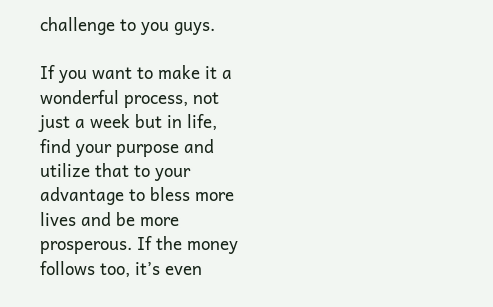challenge to you guys.

If you want to make it a wonderful process, not just a week but in life, find your purpose and utilize that to your advantage to bless more lives and be more prosperous. If the money follows too, it’s even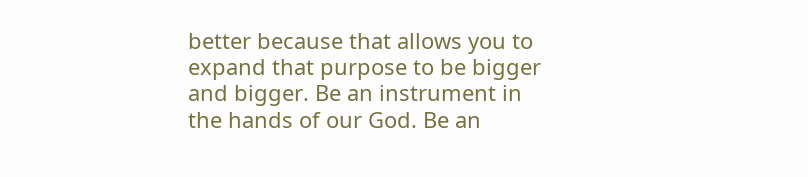better because that allows you to expand that purpose to be bigger and bigger. Be an instrument in the hands of our God. Be an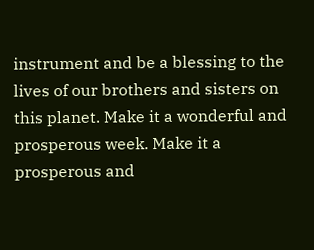instrument and be a blessing to the lives of our brothers and sisters on this planet. Make it a wonderful and prosperous week. Make it a prosperous and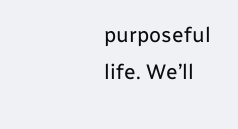purposeful life. We’ll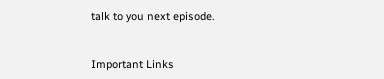talk to you next episode.


Important Links